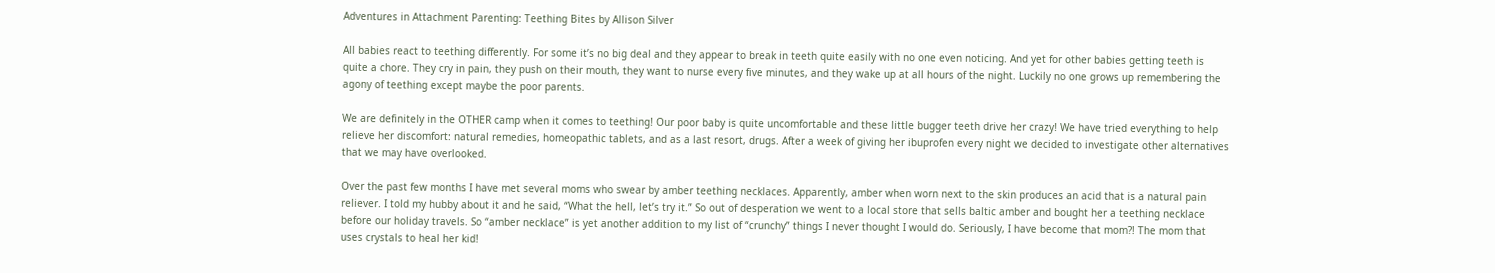Adventures in Attachment Parenting: Teething Bites by Allison Silver

All babies react to teething differently. For some it’s no big deal and they appear to break in teeth quite easily with no one even noticing. And yet for other babies getting teeth is quite a chore. They cry in pain, they push on their mouth, they want to nurse every five minutes, and they wake up at all hours of the night. Luckily no one grows up remembering the agony of teething except maybe the poor parents.

We are definitely in the OTHER camp when it comes to teething! Our poor baby is quite uncomfortable and these little bugger teeth drive her crazy! We have tried everything to help relieve her discomfort: natural remedies, homeopathic tablets, and as a last resort, drugs. After a week of giving her ibuprofen every night we decided to investigate other alternatives that we may have overlooked.

Over the past few months I have met several moms who swear by amber teething necklaces. Apparently, amber when worn next to the skin produces an acid that is a natural pain reliever. I told my hubby about it and he said, “What the hell, let’s try it.” So out of desperation we went to a local store that sells baltic amber and bought her a teething necklace before our holiday travels. So “amber necklace” is yet another addition to my list of “crunchy” things I never thought I would do. Seriously, I have become that mom?! The mom that uses crystals to heal her kid!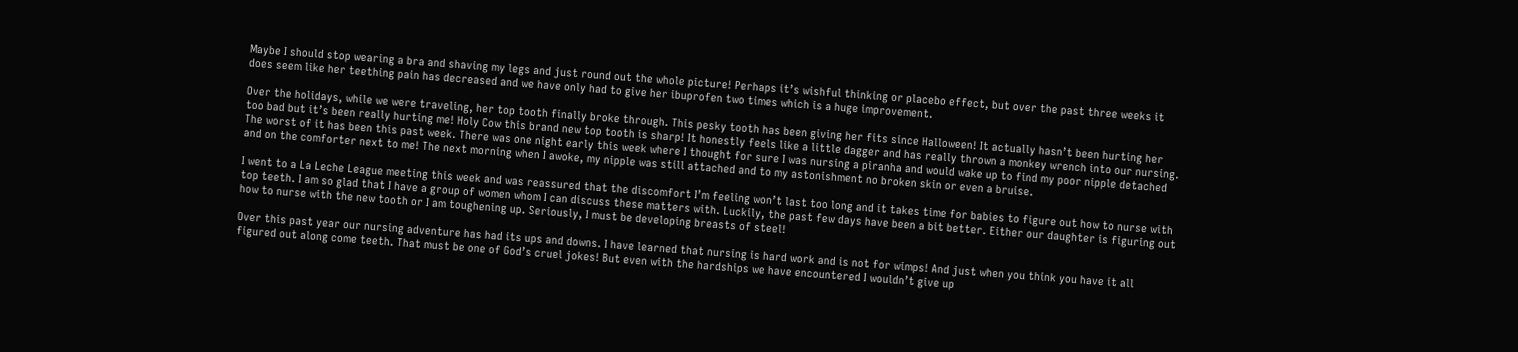Maybe I should stop wearing a bra and shaving my legs and just round out the whole picture! Perhaps it’s wishful thinking or placebo effect, but over the past three weeks it does seem like her teething pain has decreased and we have only had to give her ibuprofen two times which is a huge improvement.

Over the holidays, while we were traveling, her top tooth finally broke through. This pesky tooth has been giving her fits since Halloween! It actually hasn’t been hurting her too bad but it’s been really hurting me! Holy Cow this brand new top tooth is sharp! It honestly feels like a little dagger and has really thrown a monkey wrench into our nursing. The worst of it has been this past week. There was one night early this week where I thought for sure I was nursing a piranha and would wake up to find my poor nipple detached and on the comforter next to me! The next morning when I awoke, my nipple was still attached and to my astonishment no broken skin or even a bruise.

I went to a La Leche League meeting this week and was reassured that the discomfort I’m feeling won’t last too long and it takes time for babies to figure out how to nurse with top teeth. I am so glad that I have a group of women whom I can discuss these matters with. Luckily, the past few days have been a bit better. Either our daughter is figuring out how to nurse with the new tooth or I am toughening up. Seriously, I must be developing breasts of steel!

Over this past year our nursing adventure has had its ups and downs. I have learned that nursing is hard work and is not for wimps! And just when you think you have it all figured out along come teeth. That must be one of God’s cruel jokes! But even with the hardships we have encountered I wouldn’t give up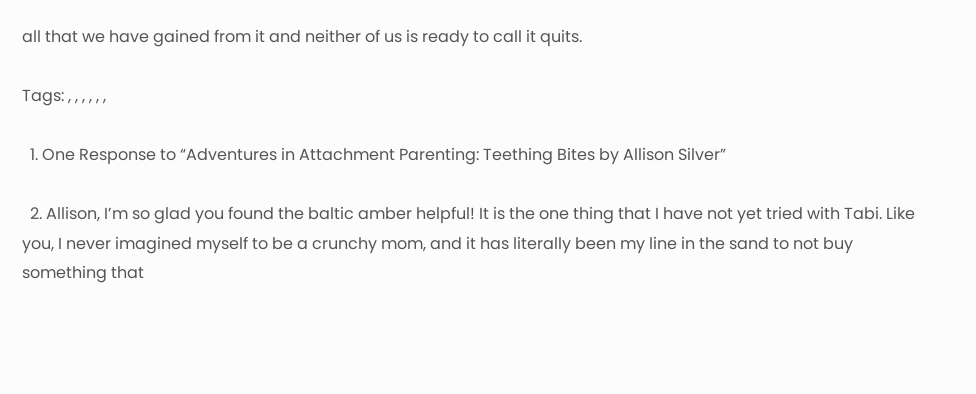all that we have gained from it and neither of us is ready to call it quits.

Tags: , , , , , ,

  1. One Response to “Adventures in Attachment Parenting: Teething Bites by Allison Silver”

  2. Allison, I’m so glad you found the baltic amber helpful! It is the one thing that I have not yet tried with Tabi. Like you, I never imagined myself to be a crunchy mom, and it has literally been my line in the sand to not buy something that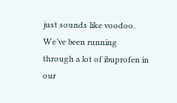just sounds like voodoo. We’ve been running through a lot of ibuprofen in our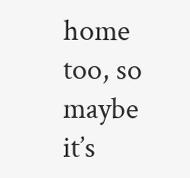home too, so maybe it’s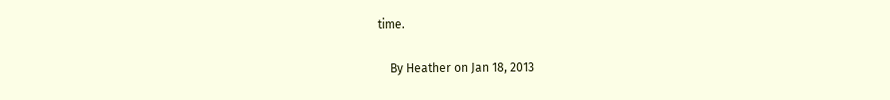time.

    By Heather on Jan 18, 2013